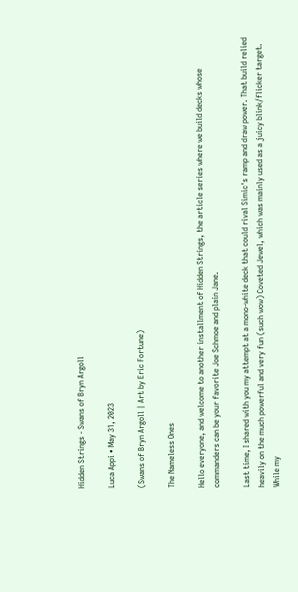Hidden Strings - Swans of Bryn Argoll

Luca Appi • May 31, 2023

(Swans of Bryn Argoll | Art by Eric Fortune)

The Nameless Ones

Hello everyone, and welcome to another installment of Hidden Strings, the article series where we build decks whose commanders can be your favorite Joe Schmoe and plain Jane.

Last time, I shared with you my attempt at a mono-white deck that could rival Simic's ramp and draw power. That build relied heavily on the much powerful and very fun (such wow) Coveted Jewel, which was mainly used as a juicy blink/flicker target. While my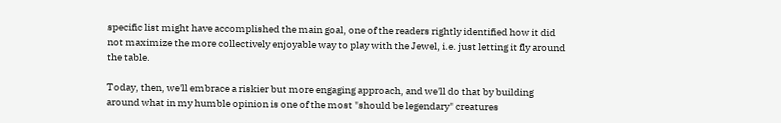specific list might have accomplished the main goal, one of the readers rightly identified how it did not maximize the more collectively enjoyable way to play with the Jewel, i.e. just letting it fly around the table.

Today, then, we'll embrace a riskier but more engaging approach, and we'll do that by building around what in my humble opinion is one of the most "should be legendary" creatures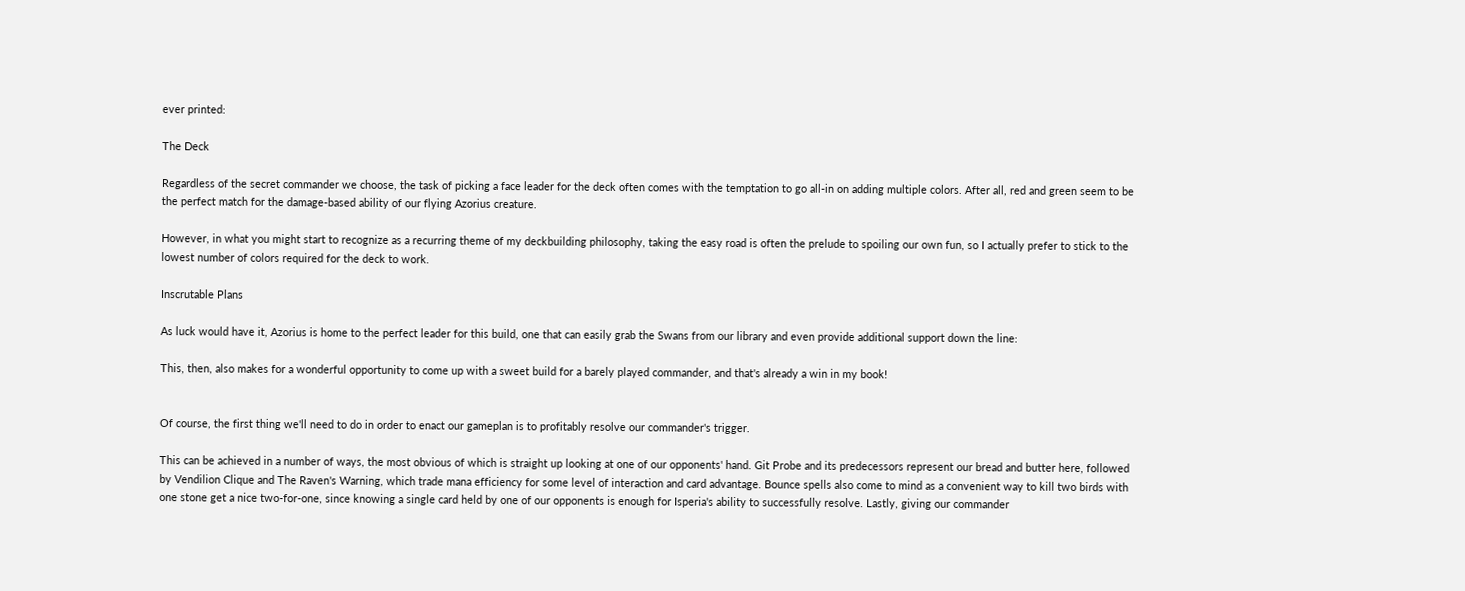ever printed:

The Deck

Regardless of the secret commander we choose, the task of picking a face leader for the deck often comes with the temptation to go all-in on adding multiple colors. After all, red and green seem to be the perfect match for the damage-based ability of our flying Azorius creature.

However, in what you might start to recognize as a recurring theme of my deckbuilding philosophy, taking the easy road is often the prelude to spoiling our own fun, so I actually prefer to stick to the lowest number of colors required for the deck to work.

Inscrutable Plans

As luck would have it, Azorius is home to the perfect leader for this build, one that can easily grab the Swans from our library and even provide additional support down the line:

This, then, also makes for a wonderful opportunity to come up with a sweet build for a barely played commander, and that's already a win in my book!


Of course, the first thing we'll need to do in order to enact our gameplan is to profitably resolve our commander's trigger.

This can be achieved in a number of ways, the most obvious of which is straight up looking at one of our opponents' hand. Git Probe and its predecessors represent our bread and butter here, followed by Vendilion Clique and The Raven's Warning, which trade mana efficiency for some level of interaction and card advantage. Bounce spells also come to mind as a convenient way to kill two birds with one stone get a nice two-for-one, since knowing a single card held by one of our opponents is enough for Isperia's ability to successfully resolve. Lastly, giving our commander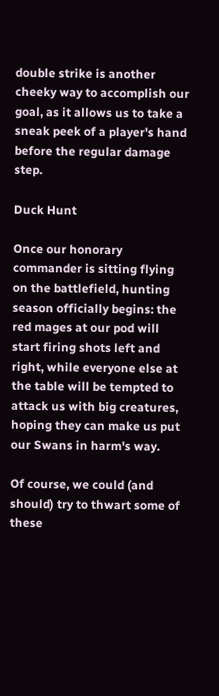double strike is another cheeky way to accomplish our goal, as it allows us to take a sneak peek of a player's hand before the regular damage step.

Duck Hunt

Once our honorary commander is sitting flying on the battlefield, hunting season officially begins: the red mages at our pod will start firing shots left and right, while everyone else at the table will be tempted to attack us with big creatures, hoping they can make us put our Swans in harm's way.

Of course, we could (and should) try to thwart some of these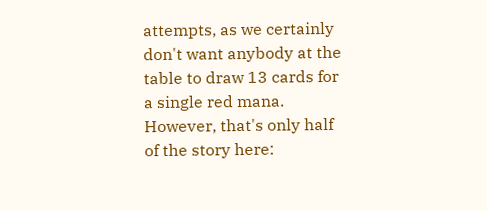attempts, as we certainly don't want anybody at the table to draw 13 cards for a single red mana. However, that's only half of the story here: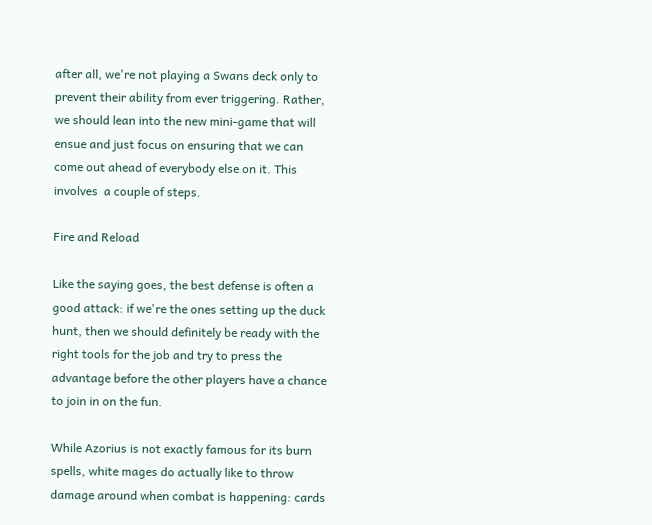after all, we're not playing a Swans deck only to prevent their ability from ever triggering. Rather, we should lean into the new mini-game that will ensue and just focus on ensuring that we can come out ahead of everybody else on it. This involves  a couple of steps.

Fire and Reload

Like the saying goes, the best defense is often a good attack: if we're the ones setting up the duck hunt, then we should definitely be ready with the right tools for the job and try to press the advantage before the other players have a chance to join in on the fun.

While Azorius is not exactly famous for its burn spells, white mages do actually like to throw damage around when combat is happening: cards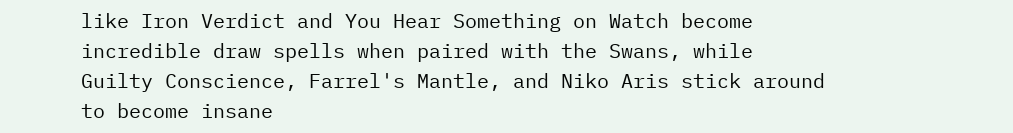like Iron Verdict and You Hear Something on Watch become incredible draw spells when paired with the Swans, while Guilty Conscience, Farrel's Mantle, and Niko Aris stick around to become insane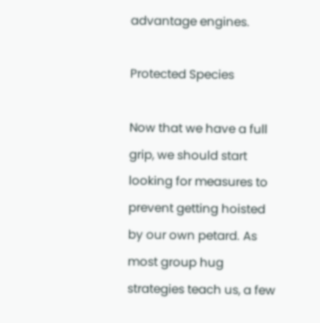advantage engines.

Protected Species

Now that we have a full grip, we should start looking for measures to prevent getting hoisted by our own petard. As most group hug strategies teach us, a few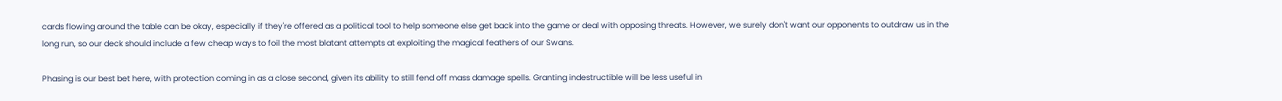cards flowing around the table can be okay, especially if they're offered as a political tool to help someone else get back into the game or deal with opposing threats. However, we surely don't want our opponents to outdraw us in the long run, so our deck should include a few cheap ways to foil the most blatant attempts at exploiting the magical feathers of our Swans.

Phasing is our best bet here, with protection coming in as a close second, given its ability to still fend off mass damage spells. Granting indestructible will be less useful in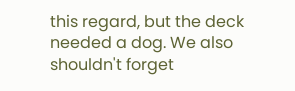this regard, but the deck needed a dog. We also shouldn't forget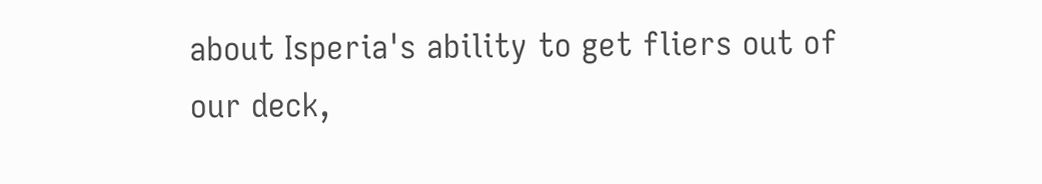about Isperia's ability to get fliers out of our deck,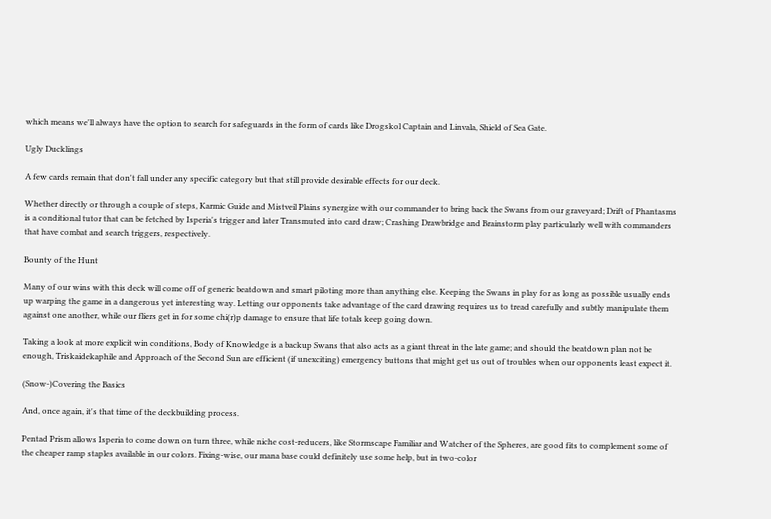which means we'll always have the option to search for safeguards in the form of cards like Drogskol Captain and Linvala, Shield of Sea Gate.

Ugly Ducklings

A few cards remain that don't fall under any specific category but that still provide desirable effects for our deck.

Whether directly or through a couple of steps, Karmic Guide and Mistveil Plains synergize with our commander to bring back the Swans from our graveyard; Drift of Phantasms is a conditional tutor that can be fetched by Isperia's trigger and later Transmuted into card draw; Crashing Drawbridge and Brainstorm play particularly well with commanders that have combat and search triggers, respectively.

Bounty of the Hunt

Many of our wins with this deck will come off of generic beatdown and smart piloting more than anything else. Keeping the Swans in play for as long as possible usually ends up warping the game in a dangerous yet interesting way. Letting our opponents take advantage of the card drawing requires us to tread carefully and subtly manipulate them against one another, while our fliers get in for some chi(r)p damage to ensure that life totals keep going down.

Taking a look at more explicit win conditions, Body of Knowledge is a backup Swans that also acts as a giant threat in the late game; and should the beatdown plan not be enough, Triskaidekaphile and Approach of the Second Sun are efficient (if unexciting) emergency buttons that might get us out of troubles when our opponents least expect it.

(Snow-)Covering the Basics

And, once again, it's that time of the deckbuilding process.

Pentad Prism allows Isperia to come down on turn three, while niche cost-reducers, like Stormscape Familiar and Watcher of the Spheres, are good fits to complement some of the cheaper ramp staples available in our colors. Fixing-wise, our mana base could definitely use some help, but in two-color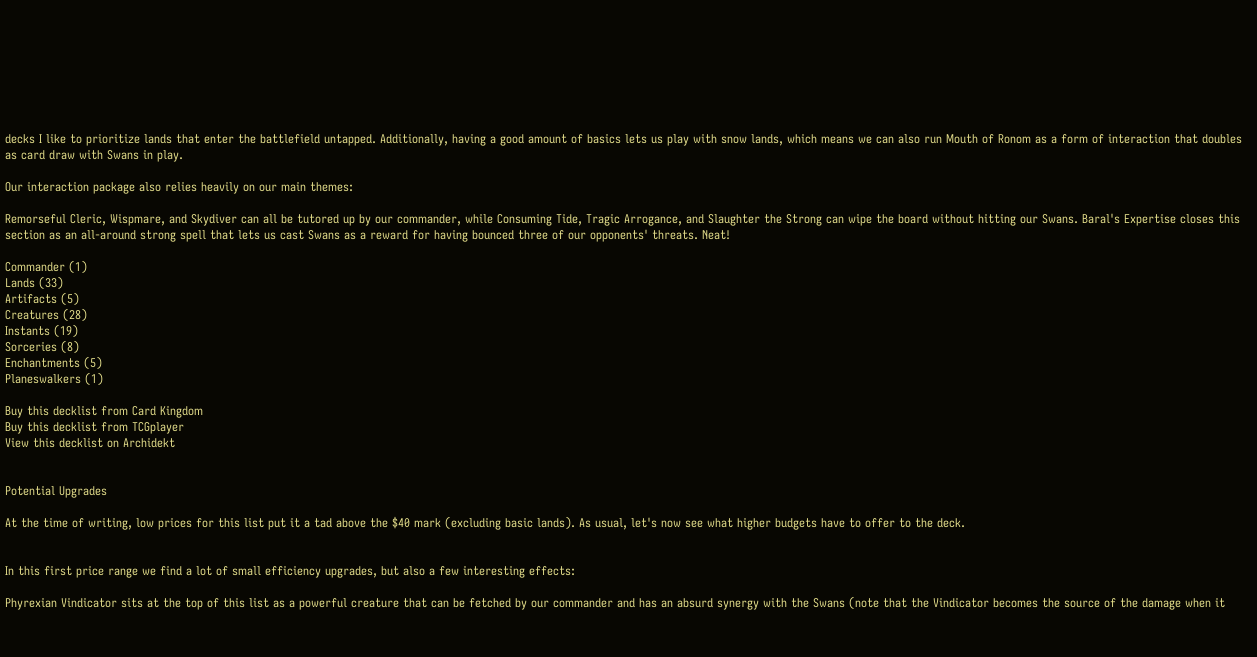decks I like to prioritize lands that enter the battlefield untapped. Additionally, having a good amount of basics lets us play with snow lands, which means we can also run Mouth of Ronom as a form of interaction that doubles as card draw with Swans in play.

Our interaction package also relies heavily on our main themes:

Remorseful Cleric, Wispmare, and Skydiver can all be tutored up by our commander, while Consuming Tide, Tragic Arrogance, and Slaughter the Strong can wipe the board without hitting our Swans. Baral's Expertise closes this section as an all-around strong spell that lets us cast Swans as a reward for having bounced three of our opponents' threats. Neat!

Commander (1)
Lands (33)
Artifacts (5)
Creatures (28)
Instants (19)
Sorceries (8)
Enchantments (5)
Planeswalkers (1)

Buy this decklist from Card Kingdom
Buy this decklist from TCGplayer
View this decklist on Archidekt


Potential Upgrades

At the time of writing, low prices for this list put it a tad above the $40 mark (excluding basic lands). As usual, let's now see what higher budgets have to offer to the deck.


In this first price range we find a lot of small efficiency upgrades, but also a few interesting effects:

Phyrexian Vindicator sits at the top of this list as a powerful creature that can be fetched by our commander and has an absurd synergy with the Swans (note that the Vindicator becomes the source of the damage when it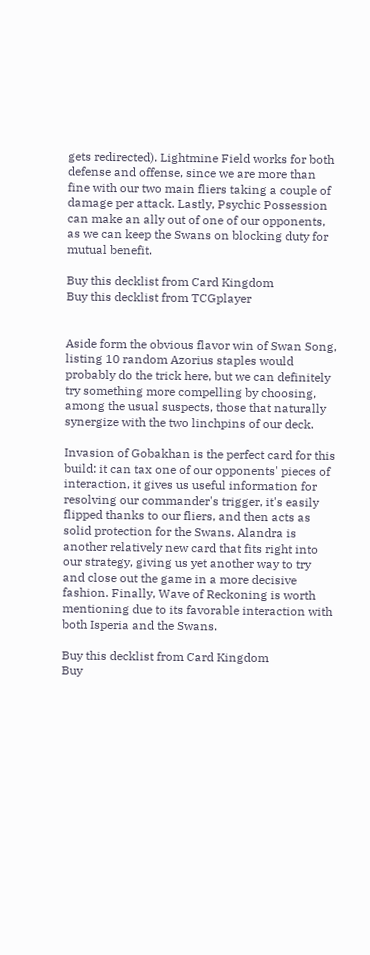gets redirected). Lightmine Field works for both defense and offense, since we are more than fine with our two main fliers taking a couple of damage per attack. Lastly, Psychic Possession can make an ally out of one of our opponents, as we can keep the Swans on blocking duty for mutual benefit.

Buy this decklist from Card Kingdom
Buy this decklist from TCGplayer


Aside form the obvious flavor win of Swan Song, listing 10 random Azorius staples would probably do the trick here, but we can definitely try something more compelling by choosing, among the usual suspects, those that naturally synergize with the two linchpins of our deck.

Invasion of Gobakhan is the perfect card for this build: it can tax one of our opponents' pieces of interaction, it gives us useful information for resolving our commander's trigger, it's easily flipped thanks to our fliers, and then acts as solid protection for the Swans. Alandra is another relatively new card that fits right into our strategy, giving us yet another way to try and close out the game in a more decisive fashion. Finally, Wave of Reckoning is worth mentioning due to its favorable interaction with both Isperia and the Swans.

Buy this decklist from Card Kingdom
Buy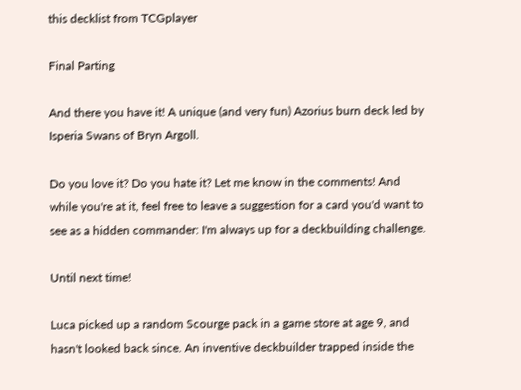this decklist from TCGplayer

Final Parting

And there you have it! A unique (and very fun) Azorius burn deck led by Isperia Swans of Bryn Argoll.

Do you love it? Do you hate it? Let me know in the comments! And while you're at it, feel free to leave a suggestion for a card you'd want to see as a hidden commander: I'm always up for a deckbuilding challenge.

Until next time!

Luca picked up a random Scourge pack in a game store at age 9, and hasn't looked back since. An inventive deckbuilder trapped inside the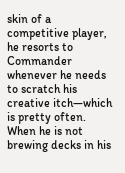skin of a competitive player, he resorts to Commander whenever he needs to scratch his creative itch—which is pretty often. When he is not brewing decks in his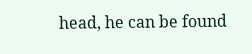head, he can be found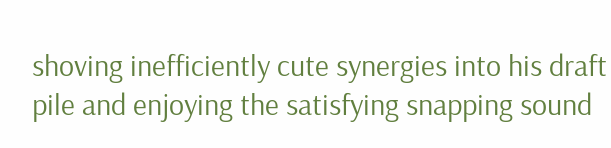shoving inefficiently cute synergies into his draft pile and enjoying the satisfying snapping sound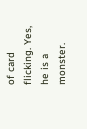of card flicking. Yes, he is a monster.